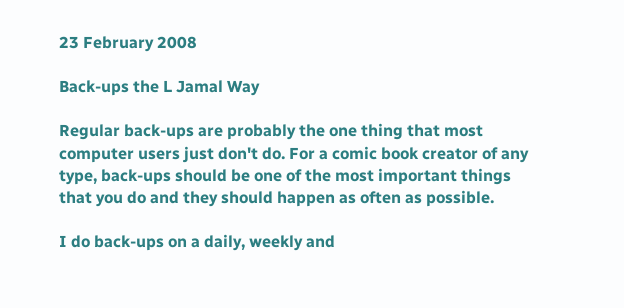23 February 2008

Back-ups the L Jamal Way

Regular back-ups are probably the one thing that most computer users just don't do. For a comic book creator of any type, back-ups should be one of the most important things that you do and they should happen as often as possible.

I do back-ups on a daily, weekly and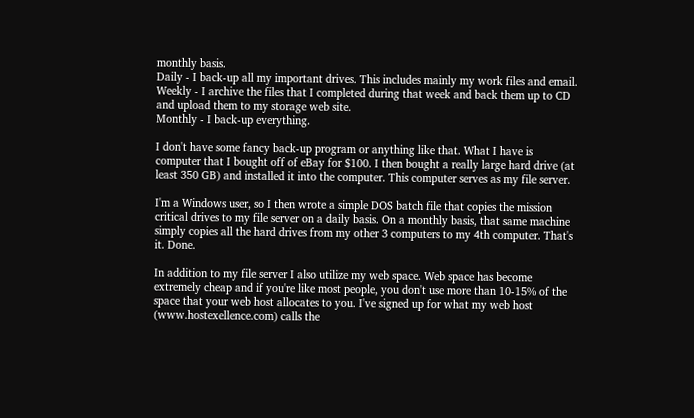monthly basis.
Daily - I back-up all my important drives. This includes mainly my work files and email.
Weekly - I archive the files that I completed during that week and back them up to CD and upload them to my storage web site.
Monthly - I back-up everything.

I don't have some fancy back-up program or anything like that. What I have is computer that I bought off of eBay for $100. I then bought a really large hard drive (at least 350 GB) and installed it into the computer. This computer serves as my file server.

I'm a Windows user, so I then wrote a simple DOS batch file that copies the mission critical drives to my file server on a daily basis. On a monthly basis, that same machine simply copies all the hard drives from my other 3 computers to my 4th computer. That's it. Done.

In addition to my file server I also utilize my web space. Web space has become extremely cheap and if you're like most people, you don't use more than 10-15% of the space that your web host allocates to you. I've signed up for what my web host (www.hostexellence.com) calls the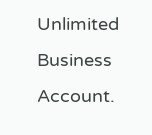Unlimited Business Account.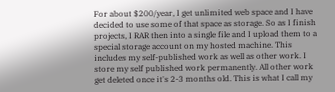For about $200/year, I get unlimited web space and I have decided to use some of that space as storage. So as I finish projects, I RAR then into a single file and I upload them to a special storage account on my hosted machine. This includes my self-published work as well as other work. I store my self published work permanently. All other work get deleted once it's 2-3 months old. This is what I call my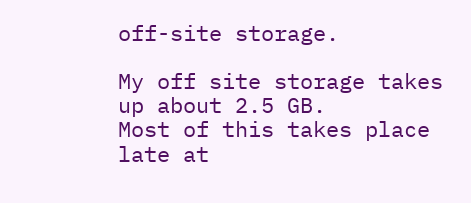off-site storage.

My off site storage takes up about 2.5 GB.
Most of this takes place late at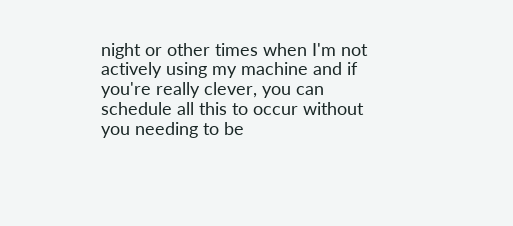night or other times when I'm not actively using my machine and if you're really clever, you can schedule all this to occur without you needing to be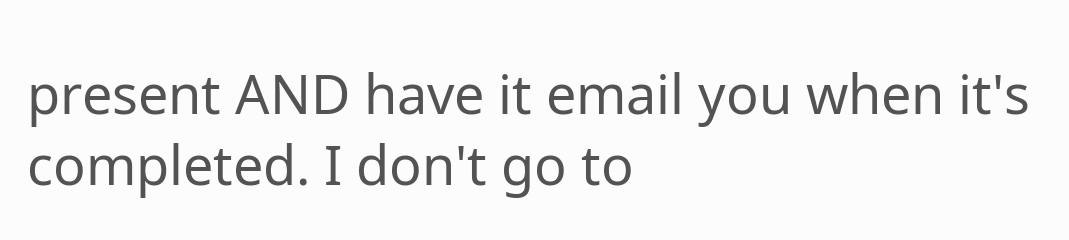present AND have it email you when it's completed. I don't go to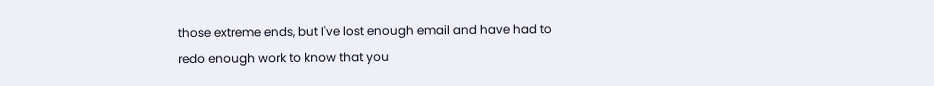those extreme ends, but I've lost enough email and have had to redo enough work to know that you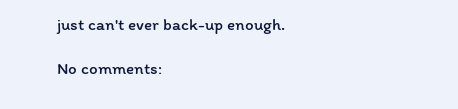just can't ever back-up enough.

No comments: